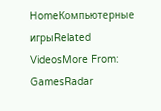HomeКомпьютерные игрыRelated VideosMore From: GamesRadar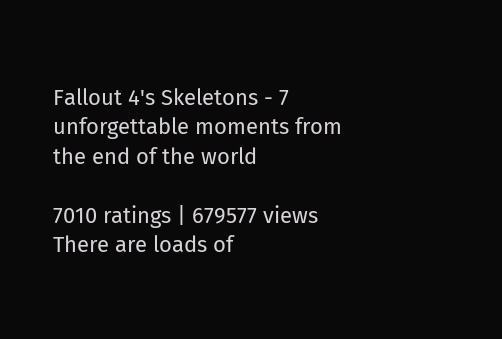Fallout 4's Skeletons - 7 unforgettable moments from the end of the world

7010 ratings | 679577 views
There are loads of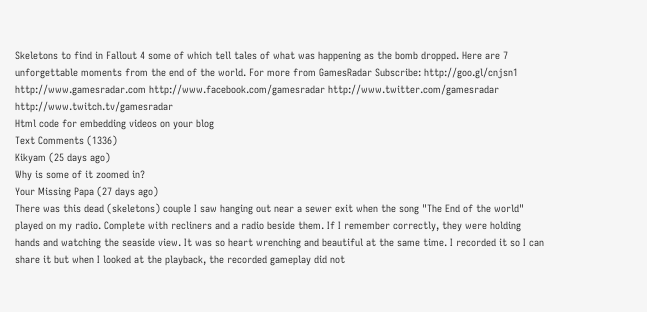Skeletons to find in Fallout 4 some of which tell tales of what was happening as the bomb dropped. Here are 7 unforgettable moments from the end of the world. For more from GamesRadar Subscribe: http://goo.gl/cnjsn1 http://www.gamesradar.com http://www.facebook.com/gamesradar http://www.twitter.com/gamesradar http://www.twitch.tv/gamesradar
Html code for embedding videos on your blog
Text Comments (1336)
Kikyam (25 days ago)
Why is some of it zoomed in?
Your Missing Papa (27 days ago)
There was this dead (skeletons) couple I saw hanging out near a sewer exit when the song "The End of the world" played on my radio. Complete with recliners and a radio beside them. If I remember correctly, they were holding hands and watching the seaside view. It was so heart wrenching and beautiful at the same time. I recorded it so I can share it but when I looked at the playback, the recorded gameplay did not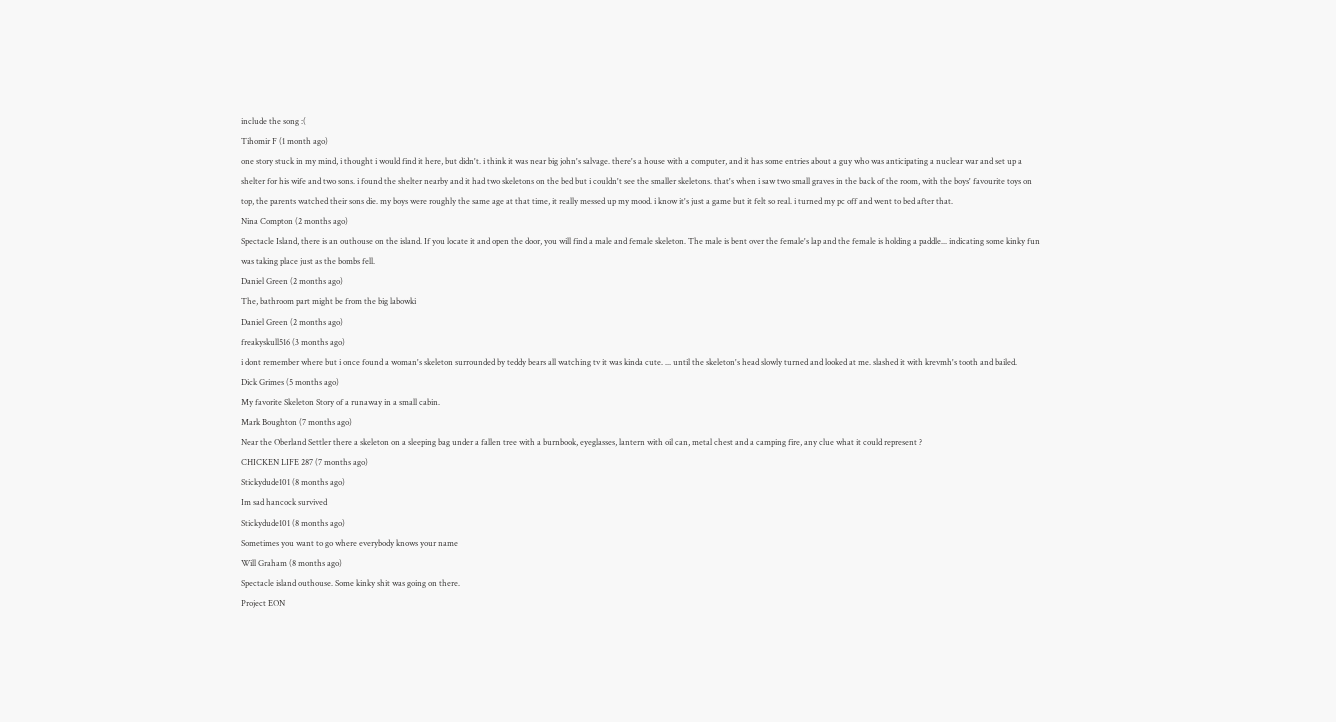include the song :(
Tihomir F (1 month ago)
one story stuck in my mind, i thought i would find it here, but didn't. i think it was near big john's salvage. there's a house with a computer, and it has some entries about a guy who was anticipating a nuclear war and set up a shelter for his wife and two sons. i found the shelter nearby and it had two skeletons on the bed but i couldn't see the smaller skeletons. that's when i saw two small graves in the back of the room, with the boys' favourite toys on top, the parents watched their sons die. my boys were roughly the same age at that time, it really messed up my mood. i know it's just a game but it felt so real. i turned my pc off and went to bed after that.
Nina Compton (2 months ago)
Spectacle Island, there is an outhouse on the island. If you locate it and open the door, you will find a male and female skeleton. The male is bent over the female's lap and the female is holding a paddle... indicating some kinky fun was taking place just as the bombs fell.
Daniel Green (2 months ago)
The, bathroom part might be from the big labowki
Daniel Green (2 months ago)
freakyskull516 (3 months ago)
i dont remember where but i once found a woman's skeleton surrounded by teddy bears all watching tv it was kinda cute. ... until the skeleton's head slowly turned and looked at me. slashed it with krevmh's tooth and bailed.
Dick Grimes (5 months ago)
My favorite Skeleton Story of a runaway in a small cabin.
Mark Boughton (7 months ago)
Near the Oberland Settler there a skeleton on a sleeping bag under a fallen tree with a burnbook, eyeglasses, lantern with oil can, metal chest and a camping fire, any clue what it could represent ?
CHICKEN LIFE 287 (7 months ago)
Stickydude101 (8 months ago)
Im sad hancock survived
Stickydude101 (8 months ago)
Sometimes you want to go where everybody knows your name
Will Graham (8 months ago)
Spectacle island outhouse. Some kinky shit was going on there.
Project EON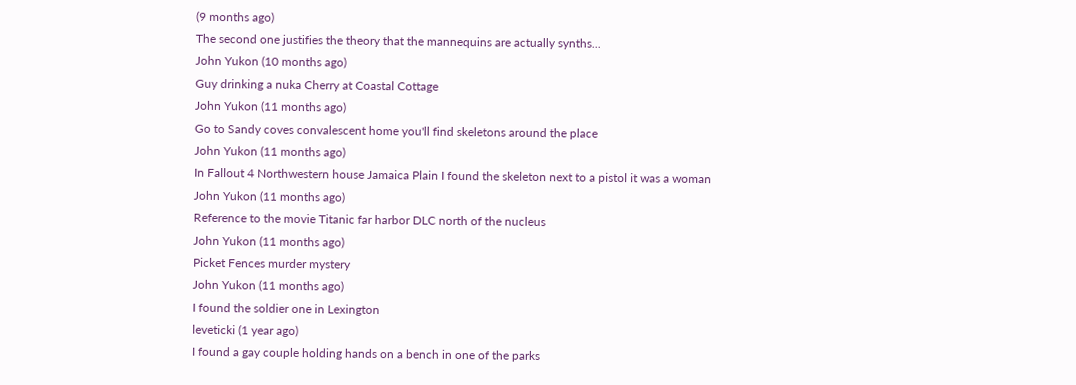(9 months ago)
The second one justifies the theory that the mannequins are actually synths...
John Yukon (10 months ago)
Guy drinking a nuka Cherry at Coastal Cottage
John Yukon (11 months ago)
Go to Sandy coves convalescent home you'll find skeletons around the place
John Yukon (11 months ago)
In Fallout 4 Northwestern house Jamaica Plain I found the skeleton next to a pistol it was a woman
John Yukon (11 months ago)
Reference to the movie Titanic far harbor DLC north of the nucleus
John Yukon (11 months ago)
Picket Fences murder mystery
John Yukon (11 months ago)
I found the soldier one in Lexington
leveticki (1 year ago)
I found a gay couple holding hands on a bench in one of the parks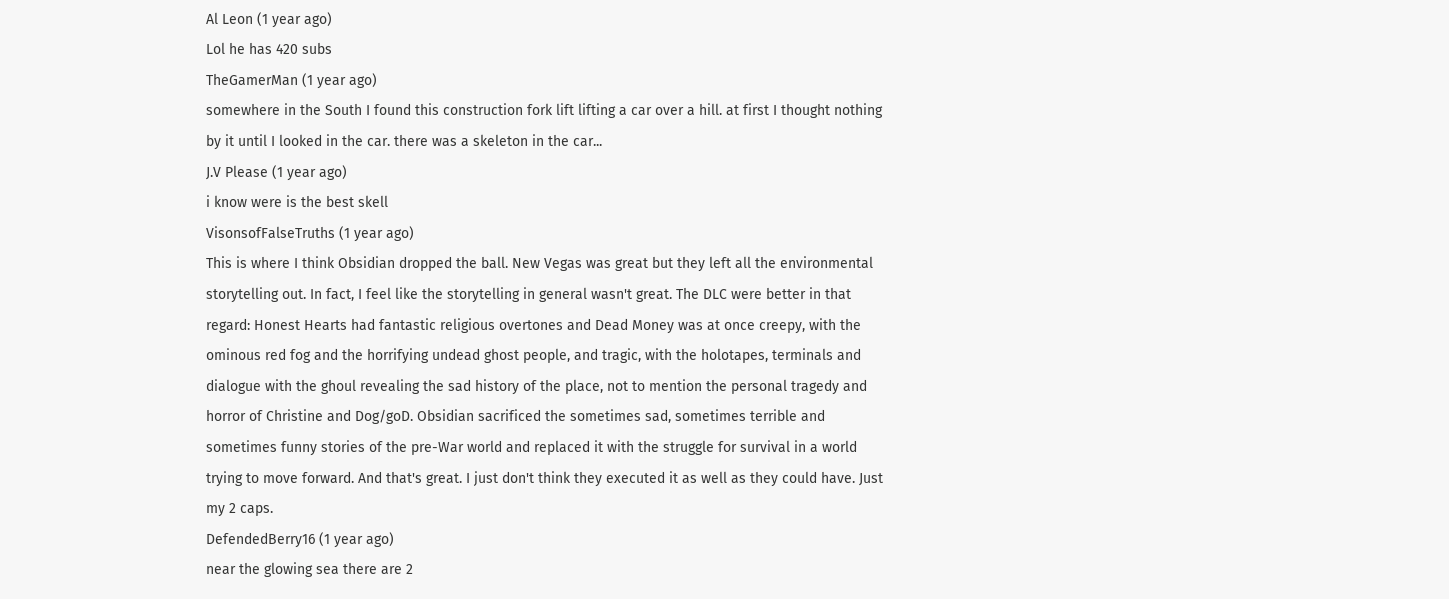Al Leon (1 year ago)
Lol he has 420 subs
TheGamerMan (1 year ago)
somewhere in the South I found this construction fork lift lifting a car over a hill. at first I thought nothing by it until I looked in the car. there was a skeleton in the car...
J.V Please (1 year ago)
i know were is the best skell
VisonsofFalseTruths (1 year ago)
This is where I think Obsidian dropped the ball. New Vegas was great but they left all the environmental storytelling out. In fact, I feel like the storytelling in general wasn't great. The DLC were better in that regard: Honest Hearts had fantastic religious overtones and Dead Money was at once creepy, with the ominous red fog and the horrifying undead ghost people, and tragic, with the holotapes, terminals and dialogue with the ghoul revealing the sad history of the place, not to mention the personal tragedy and horror of Christine and Dog/goD. Obsidian sacrificed the sometimes sad, sometimes terrible and sometimes funny stories of the pre-War world and replaced it with the struggle for survival in a world trying to move forward. And that's great. I just don't think they executed it as well as they could have. Just my 2 caps.
DefendedBerry16 (1 year ago)
near the glowing sea there are 2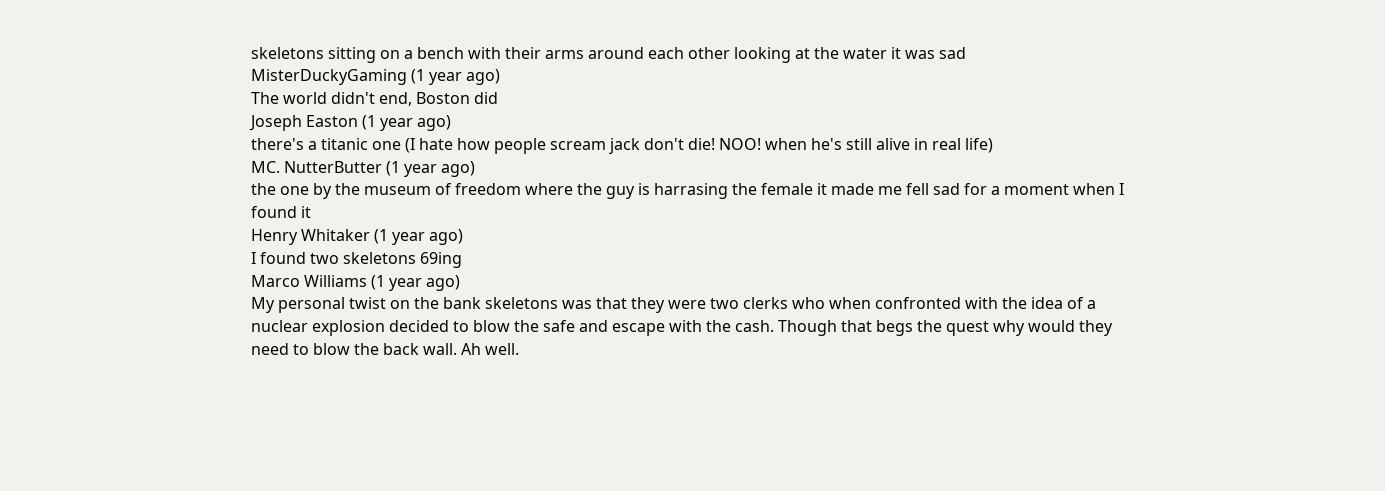skeletons sitting on a bench with their arms around each other looking at the water it was sad
MisterDuckyGaming (1 year ago)
The world didn't end, Boston did
Joseph Easton (1 year ago)
there's a titanic one (I hate how people scream jack don't die! NOO! when he's still alive in real life)
MC. NutterButter (1 year ago)
the one by the museum of freedom where the guy is harrasing the female it made me fell sad for a moment when I found it
Henry Whitaker (1 year ago)
I found two skeletons 69ing
Marco Williams (1 year ago)
My personal twist on the bank skeletons was that they were two clerks who when confronted with the idea of a nuclear explosion decided to blow the safe and escape with the cash. Though that begs the quest why would they need to blow the back wall. Ah well.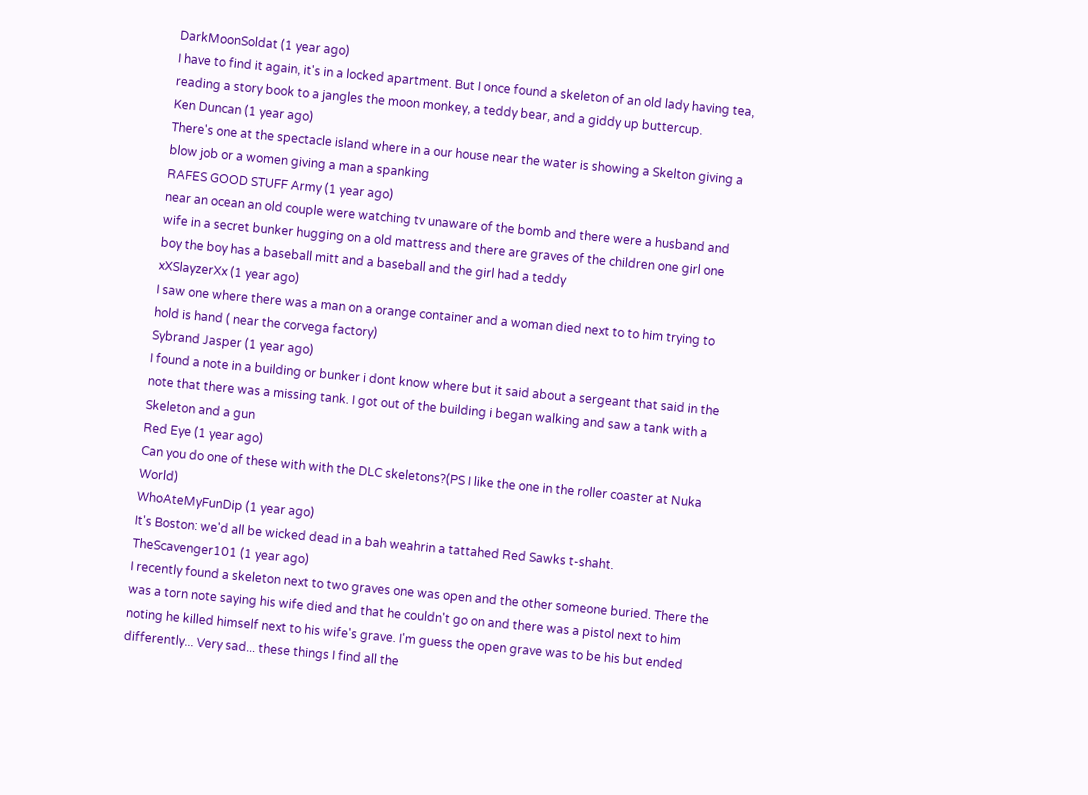DarkMoonSoldat (1 year ago)
I have to find it again, it's in a locked apartment. But I once found a skeleton of an old lady having tea, reading a story book to a jangles the moon monkey, a teddy bear, and a giddy up buttercup.
Ken Duncan (1 year ago)
There's one at the spectacle island where in a our house near the water is showing a Skelton giving a blow job or a women giving a man a spanking
RAFES GOOD STUFF Army (1 year ago)
near an ocean an old couple were watching tv unaware of the bomb and there were a husband and wife in a secret bunker hugging on a old mattress and there are graves of the children one girl one boy the boy has a baseball mitt and a baseball and the girl had a teddy
xXSlayzerXx (1 year ago)
I saw one where there was a man on a orange container and a woman died next to to him trying to hold is hand ( near the corvega factory)
Sybrand Jasper (1 year ago)
I found a note in a building or bunker i dont know where but it said about a sergeant that said in the note that there was a missing tank. I got out of the building i began walking and saw a tank with a Skeleton and a gun
Red Eye (1 year ago)
Can you do one of these with with the DLC skeletons?(PS I like the one in the roller coaster at Nuka World)
WhoAteMyFunDip (1 year ago)
It's Boston: we'd all be wicked dead in a bah weahrin a tattahed Red Sawks t-shaht.
TheScavenger101 (1 year ago)
I recently found a skeleton next to two graves one was open and the other someone buried. There the was a torn note saying his wife died and that he couldn't go on and there was a pistol next to him noting he killed himself next to his wife's grave. I'm guess the open grave was to be his but ended differently... Very sad... these things I find all the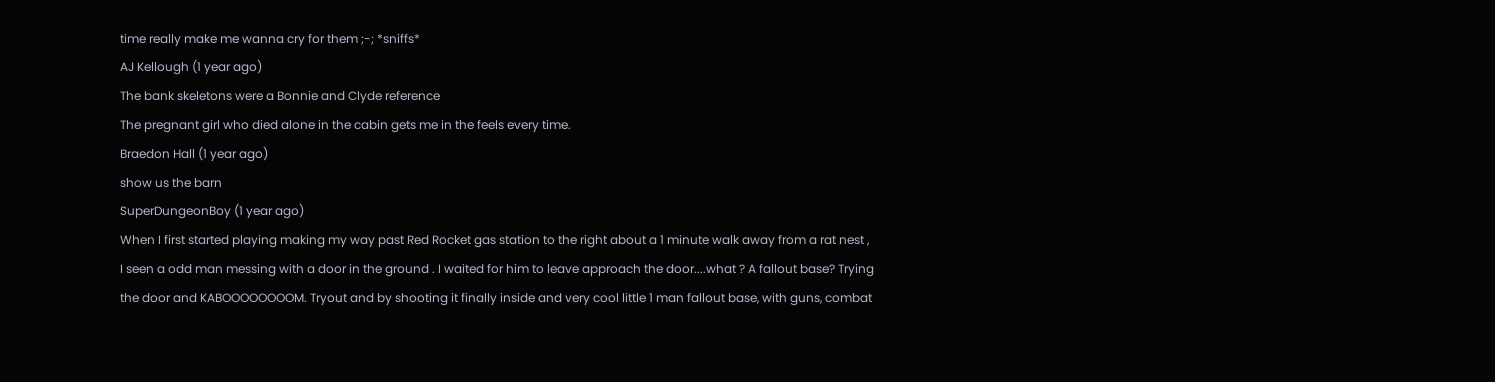time really make me wanna cry for them ;-; *sniffs*
AJ Kellough (1 year ago)
The bank skeletons were a Bonnie and Clyde reference
The pregnant girl who died alone in the cabin gets me in the feels every time.
Braedon Hall (1 year ago)
show us the barn
SuperDungeonBoy (1 year ago)
When I first started playing making my way past Red Rocket gas station to the right about a 1 minute walk away from a rat nest , I seen a odd man messing with a door in the ground . I waited for him to leave approach the door....what ? A fallout base? Trying the door and KABOOOOOOOOM. Tryout and by shooting it finally inside and very cool little 1 man fallout base, with guns, combat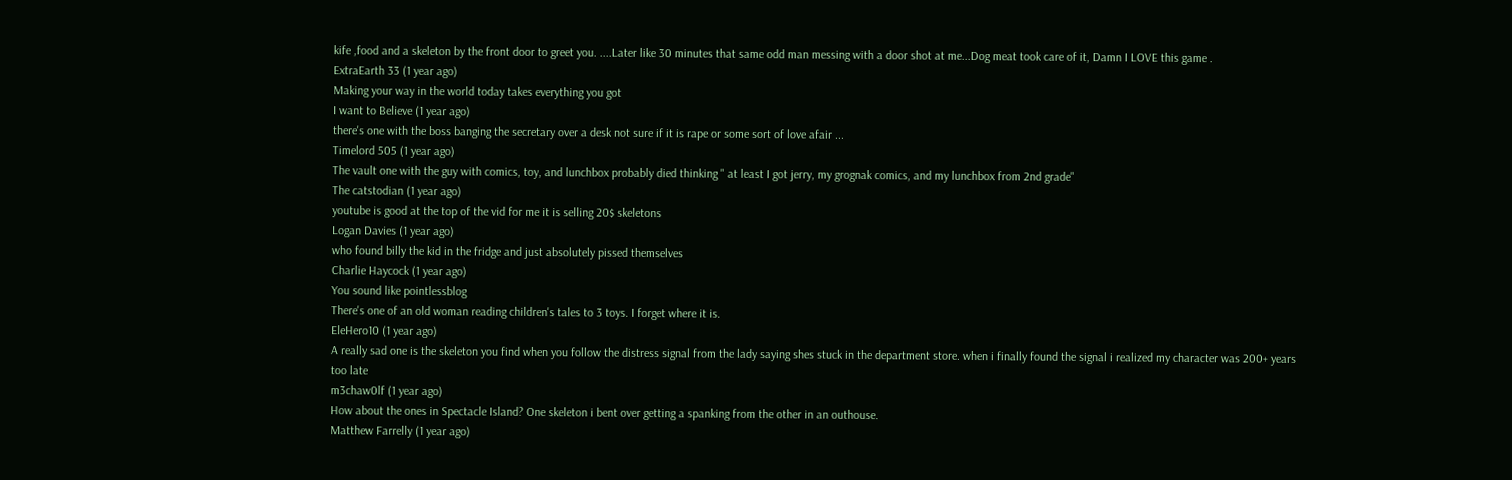kife ,food and a skeleton by the front door to greet you. ....Later like 30 minutes that same odd man messing with a door shot at me...Dog meat took care of it, Damn I LOVE this game .
ExtraEarth 33 (1 year ago)
Making your way in the world today takes everything you got
I want to Believe (1 year ago)
there's one with the boss banging the secretary over a desk not sure if it is rape or some sort of love afair ...
Timelord 505 (1 year ago)
The vault one with the guy with comics, toy, and lunchbox probably died thinking " at least I got jerry, my grognak comics, and my lunchbox from 2nd grade"
The catstodian (1 year ago)
youtube is good at the top of the vid for me it is selling 20$ skeletons
Logan Davies (1 year ago)
who found billy the kid in the fridge and just absolutely pissed themselves
Charlie Haycock (1 year ago)
You sound like pointlessblog
There's one of an old woman reading children's tales to 3 toys. I forget where it is.
EleHero10 (1 year ago)
A really sad one is the skeleton you find when you follow the distress signal from the lady saying shes stuck in the department store. when i finally found the signal i realized my character was 200+ years too late
m3chaw0lf (1 year ago)
How about the ones in Spectacle Island? One skeleton i bent over getting a spanking from the other in an outhouse.
Matthew Farrelly (1 year ago)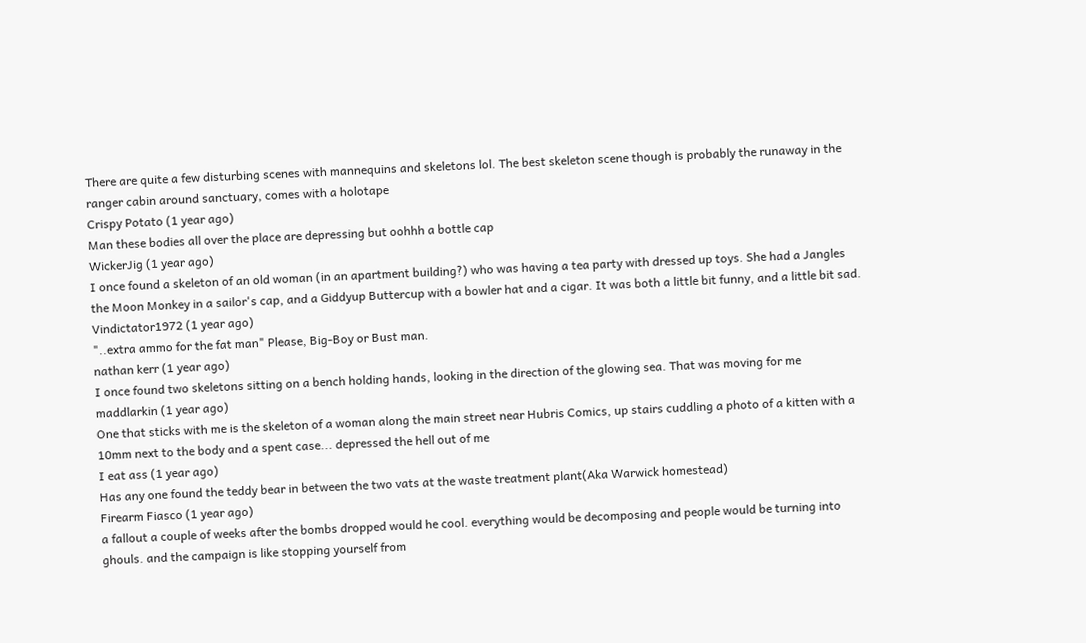There are quite a few disturbing scenes with mannequins and skeletons lol. The best skeleton scene though is probably the runaway in the ranger cabin around sanctuary, comes with a holotape
Crispy Potato (1 year ago)
Man these bodies all over the place are depressing but oohhh a bottle cap
WickerJig (1 year ago)
I once found a skeleton of an old woman (in an apartment building?) who was having a tea party with dressed up toys. She had a Jangles the Moon Monkey in a sailor's cap, and a Giddyup Buttercup with a bowler hat and a cigar. It was both a little bit funny, and a little bit sad.
Vindictator1972 (1 year ago)
"..extra ammo for the fat man" Please, Big-Boy or Bust man.
nathan kerr (1 year ago)
I once found two skeletons sitting on a bench holding hands, looking in the direction of the glowing sea. That was moving for me
maddlarkin (1 year ago)
One that sticks with me is the skeleton of a woman along the main street near Hubris Comics, up stairs cuddling a photo of a kitten with a 10mm next to the body and a spent case... depressed the hell out of me
I eat ass (1 year ago)
Has any one found the teddy bear in between the two vats at the waste treatment plant(Aka Warwick homestead)
Firearm Fiasco (1 year ago)
a fallout a couple of weeks after the bombs dropped would he cool. everything would be decomposing and people would be turning into ghouls. and the campaign is like stopping yourself from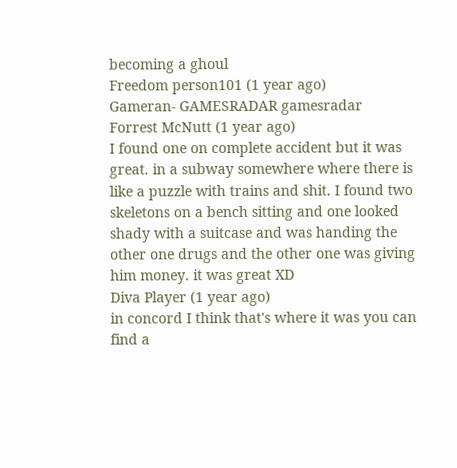becoming a ghoul
Freedom person101 (1 year ago)
Gameran- GAMESRADAR gamesradar
Forrest McNutt (1 year ago)
I found one on complete accident but it was great. in a subway somewhere where there is like a puzzle with trains and shit. I found two skeletons on a bench sitting and one looked shady with a suitcase and was handing the other one drugs and the other one was giving him money. it was great XD
Diva Player (1 year ago)
in concord I think that's where it was you can find a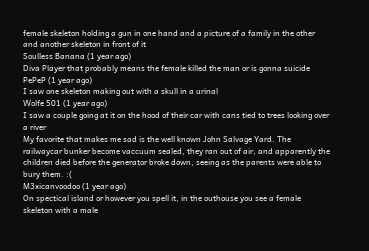female skeleton holding a gun in one hand and a picture of a family in the other and another skeleton in front of it
Soulless Banana (1 year ago)
Diva Player that probably means the female killed the man or is gonna suicide
PePeP (1 year ago)
I saw one skeleton making out with a skull in a urinal
Wolfe 501 (1 year ago)
I saw a couple going at it on the hood of their car with cans tied to trees looking over a river
My favorite that makes me sad is the well known John Salvage Yard. The railwaycar bunker become vaccuum sealed, they ran out of air, and apparently the children died before the generator broke down, seeing as the parents were able to bury them. :(
M3xicanvoodoo (1 year ago)
On spectical island or however you spell it, in the outhouse you see a female skeleton with a male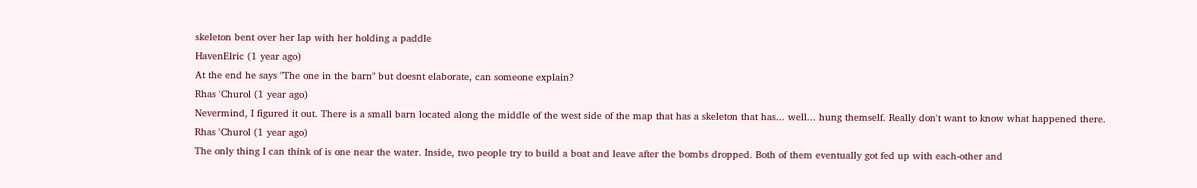skeleton bent over her lap with her holding a paddle
HavenElric (1 year ago)
At the end he says "The one in the barn" but doesnt elaborate, can someone explain?
Rhas 'Churol (1 year ago)
Nevermind, I figured it out. There is a small barn located along the middle of the west side of the map that has a skeleton that has... well... hung themself. Really don't want to know what happened there.
Rhas 'Churol (1 year ago)
The only thing I can think of is one near the water. Inside, two people try to build a boat and leave after the bombs dropped. Both of them eventually got fed up with each-other and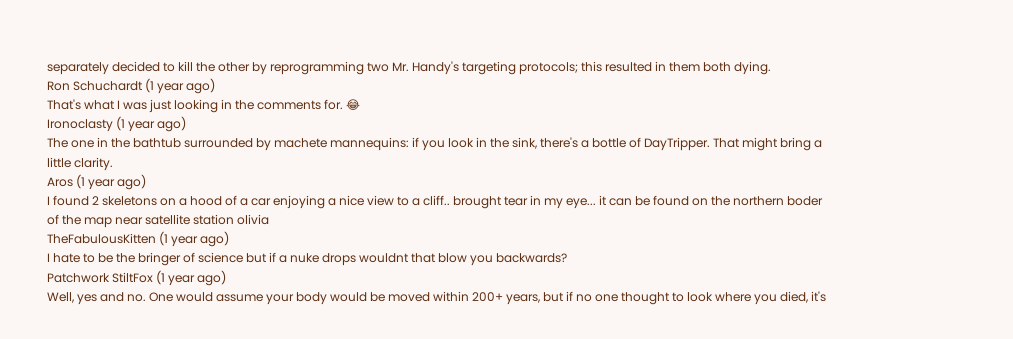separately decided to kill the other by reprogramming two Mr. Handy's targeting protocols; this resulted in them both dying.
Ron Schuchardt (1 year ago)
That's what I was just looking in the comments for. 😂
Ironoclasty (1 year ago)
The one in the bathtub surrounded by machete mannequins: if you look in the sink, there's a bottle of DayTripper. That might bring a little clarity.
Aros (1 year ago)
I found 2 skeletons on a hood of a car enjoying a nice view to a cliff.. brought tear in my eye... it can be found on the northern boder of the map near satellite station olivia
TheFabulousKitten (1 year ago)
I hate to be the bringer of science but if a nuke drops wouldnt that blow you backwards?
Patchwork StiltFox (1 year ago)
Well, yes and no. One would assume your body would be moved within 200+ years, but if no one thought to look where you died, it's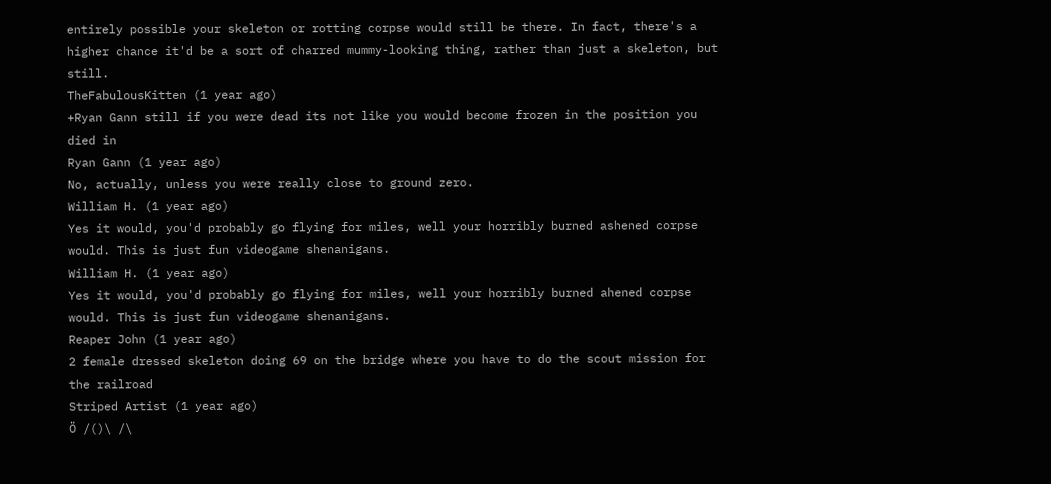entirely possible your skeleton or rotting corpse would still be there. In fact, there's a higher chance it'd be a sort of charred mummy-looking thing, rather than just a skeleton, but still.
TheFabulousKitten (1 year ago)
+Ryan Gann still if you were dead its not like you would become frozen in the position you died in
Ryan Gann (1 year ago)
No, actually, unless you were really close to ground zero.
William H. (1 year ago)
Yes it would, you'd probably go flying for miles, well your horribly burned ashened corpse would. This is just fun videogame shenanigans.
William H. (1 year ago)
Yes it would, you'd probably go flying for miles, well your horribly burned ahened corpse would. This is just fun videogame shenanigans.
Reaper John (1 year ago)
2 female dressed skeleton doing 69 on the bridge where you have to do the scout mission for the railroad
Striped Artist (1 year ago)
Ö /()\ /\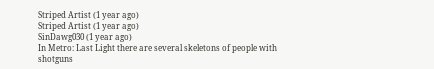Striped Artist (1 year ago)
Striped Artist (1 year ago)
SinDawg030 (1 year ago)
In Metro: Last Light there are several skeletons of people with shotguns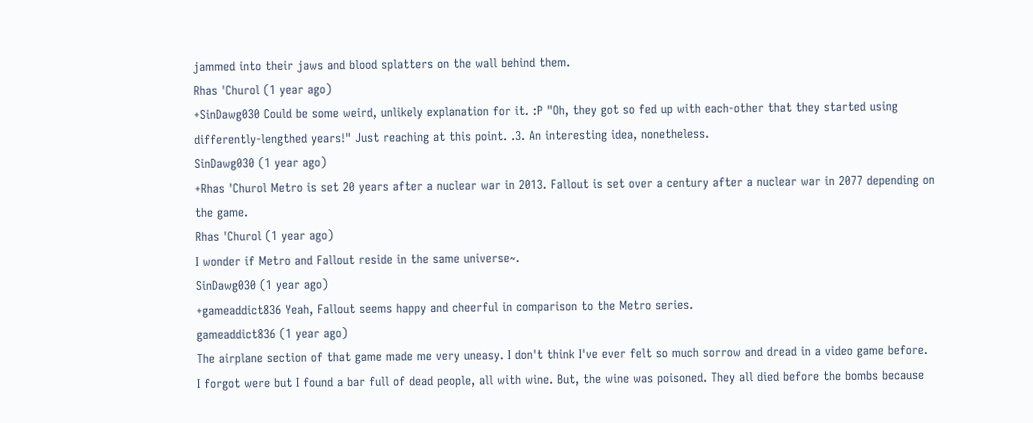jammed into their jaws and blood splatters on the wall behind them.
Rhas 'Churol (1 year ago)
+SinDawg030 Could be some weird, unlikely explanation for it. :P "Oh, they got so fed up with each-other that they started using differently-lengthed years!" Just reaching at this point. .3. An interesting idea, nonetheless.
SinDawg030 (1 year ago)
+Rhas 'Churol Metro is set 20 years after a nuclear war in 2013. Fallout is set over a century after a nuclear war in 2077 depending on the game.
Rhas 'Churol (1 year ago)
I wonder if Metro and Fallout reside in the same universe~.
SinDawg030 (1 year ago)
+gameaddict836 Yeah, Fallout seems happy and cheerful in comparison to the Metro series.
gameaddict836 (1 year ago)
The airplane section of that game made me very uneasy. I don't think I've ever felt so much sorrow and dread in a video game before.
I forgot were but I found a bar full of dead people, all with wine. But, the wine was poisoned. They all died before the bombs because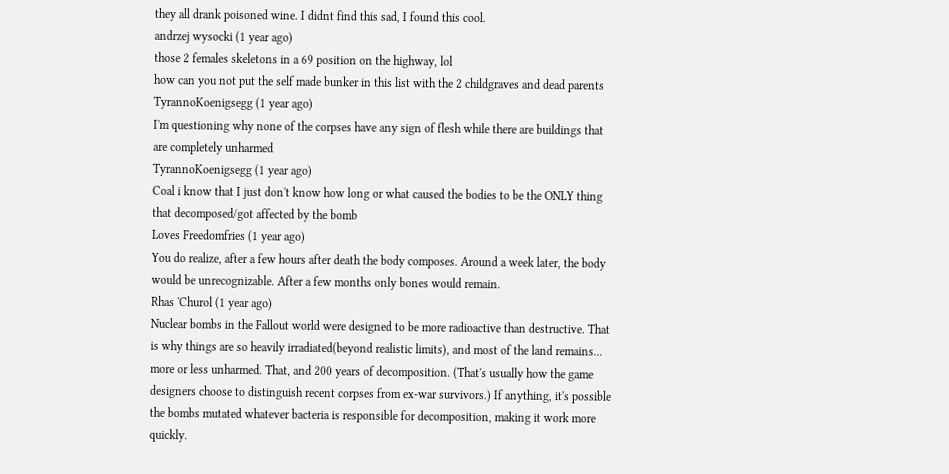they all drank poisoned wine. I didnt find this sad, I found this cool.
andrzej wysocki (1 year ago)
those 2 females skeletons in a 69 position on the highway, lol
how can you not put the self made bunker in this list with the 2 childgraves and dead parents
TyrannoKoenigsegg (1 year ago)
I'm questioning why none of the corpses have any sign of flesh while there are buildings that are completely unharmed
TyrannoKoenigsegg (1 year ago)
Coal i know that I just don't know how long or what caused the bodies to be the ONLY thing that decomposed/got affected by the bomb
Loves Freedomfries (1 year ago)
You do realize, after a few hours after death the body composes. Around a week later, the body would be unrecognizable. After a few months only bones would remain.
Rhas 'Churol (1 year ago)
Nuclear bombs in the Fallout world were designed to be more radioactive than destructive. That is why things are so heavily irradiated(beyond realistic limits), and most of the land remains... more or less unharmed. That, and 200 years of decomposition. (That's usually how the game designers choose to distinguish recent corpses from ex-war survivors.) If anything, it's possible the bombs mutated whatever bacteria is responsible for decomposition, making it work more quickly.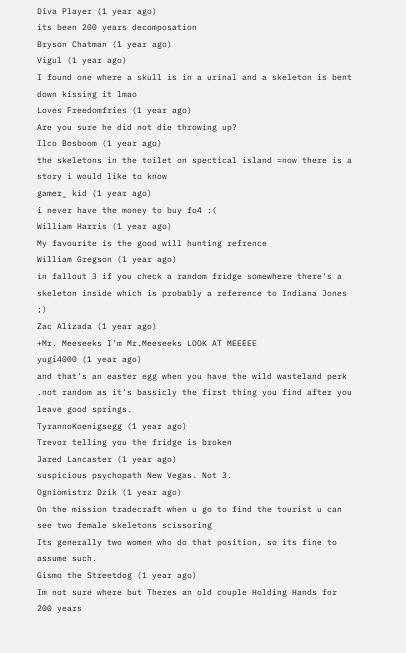Diva Player (1 year ago)
its been 200 years decomposation
Bryson Chatman (1 year ago)
Vigul (1 year ago)
I found one where a skull is in a urinal and a skeleton is bent down kissing it lmao
Loves Freedomfries (1 year ago)
Are you sure he did not die throwing up?
Ilco Bosboom (1 year ago)
the skeletons in the toilet on spectical island =now there is a story i would like to know
gamer_ kid (1 year ago)
i never have the money to buy fo4 :(
William Harris (1 year ago)
My favourite is the good will hunting refrence
William Gregson (1 year ago)
in fallout 3 if you check a random fridge somewhere there's a skeleton inside which is probably a reference to Indiana Jones ;)
Zac Alizada (1 year ago)
+Mr. Meeseeks I'm Mr.Meeseeks LOOK AT MEEEEE
yugi4000 (1 year ago)
and that's an easter egg when you have the wild wasteland perk .not random as it's bassicly the first thing you find after you leave good springs.
TyrannoKoenigsegg (1 year ago)
Trevor telling you the fridge is broken
Jared Lancaster (1 year ago)
suspicious psychopath New Vegas. Not 3.
Ogniomistrz Dzik (1 year ago)
On the mission tradecraft when u go to find the tourist u can see two female skeletons scissoring
Its generally two women who do that position, so its fine to assume such.
Gismo the Streetdog (1 year ago)
Im not sure where but Theres an old couple Holding Hands for 200 years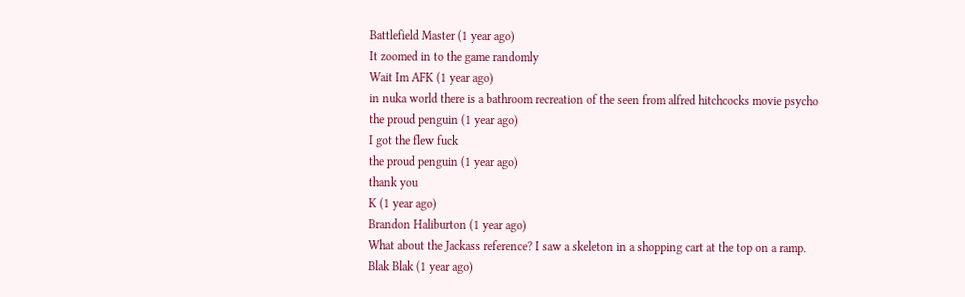Battlefield Master (1 year ago)
It zoomed in to the game randomly
Wait Im AFK (1 year ago)
in nuka world there is a bathroom recreation of the seen from alfred hitchcocks movie psycho
the proud penguin (1 year ago)
I got the flew fuck
the proud penguin (1 year ago)
thank you
K (1 year ago)
Brandon Haliburton (1 year ago)
What about the Jackass reference? I saw a skeleton in a shopping cart at the top on a ramp.
Blak Blak (1 year ago)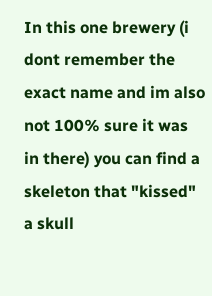In this one brewery (i dont remember the exact name and im also not 100% sure it was in there) you can find a skeleton that "kissed" a skull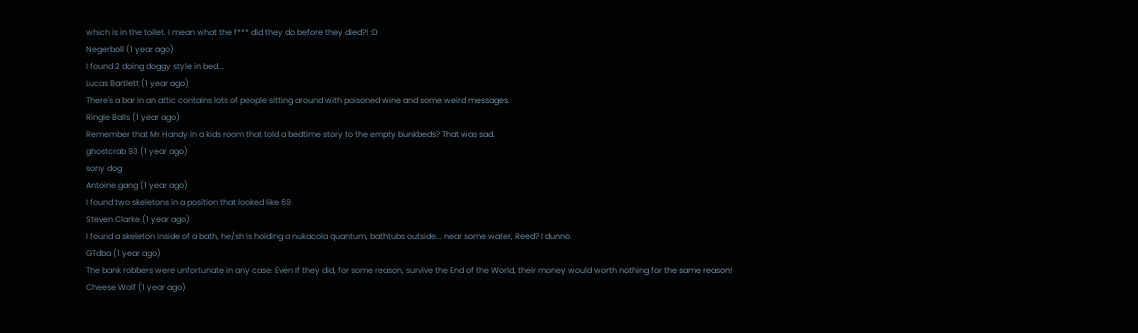which is in the toilet. I mean what the f*** did they do before they died?! :D
Negerboll (1 year ago)
I found 2 doing doggy style in bed...
Lucas Bartlett (1 year ago)
There's a bar in an attic contains lots of people sitting around with poisoned wine and some weird messages.
Ringle Balls (1 year ago)
Remember that Mr Handy in a kids room that told a bedtime story to the empty bunkbeds? That was sad.
ghostcrab 93 (1 year ago)
sony dog
Antoine gang (1 year ago)
I found two skeletons in a position that looked like 69
Steven Clarke (1 year ago)
I found a skeleton inside of a bath, he/sh is holding a nukacola quantum, bathtubs outside... near some water, Reed? I dunno.
GTdba (1 year ago)
The bank robbers were unfortunate in any case: Even If they did, for some reason, survive the End of the World, their money would worth nothing for the same reason!
Cheese Wolf (1 year ago)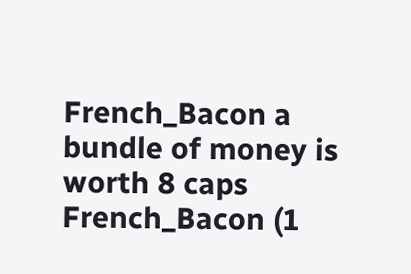French_Bacon a bundle of money is worth 8 caps
French_Bacon (1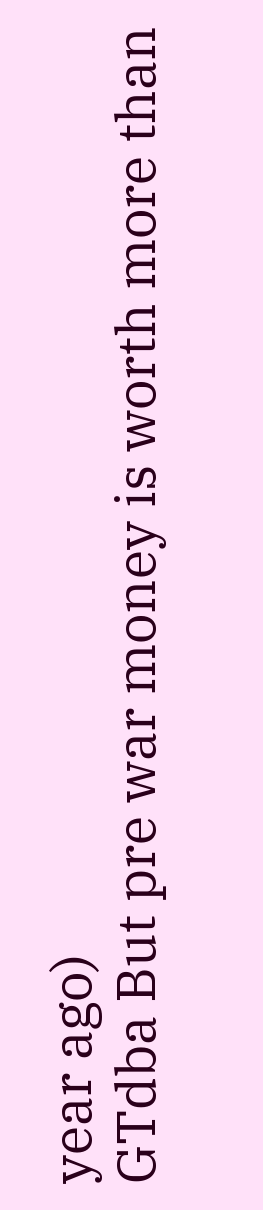year ago)
GTdba But pre war money is worth more than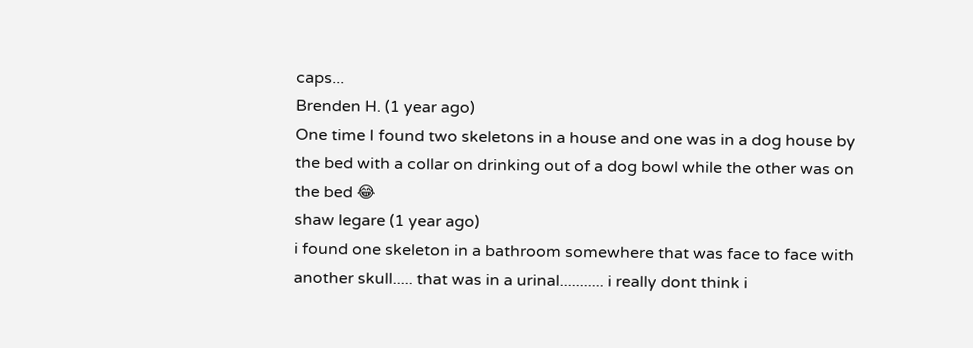caps...
Brenden H. (1 year ago)
One time I found two skeletons in a house and one was in a dog house by the bed with a collar on drinking out of a dog bowl while the other was on the bed 😂
shaw legare (1 year ago)
i found one skeleton in a bathroom somewhere that was face to face with another skull..... that was in a urinal........... i really dont think i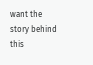want the story behind this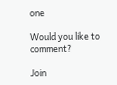one

Would you like to comment?

Join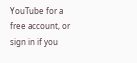YouTube for a free account, or sign in if you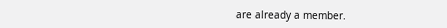are already a member.